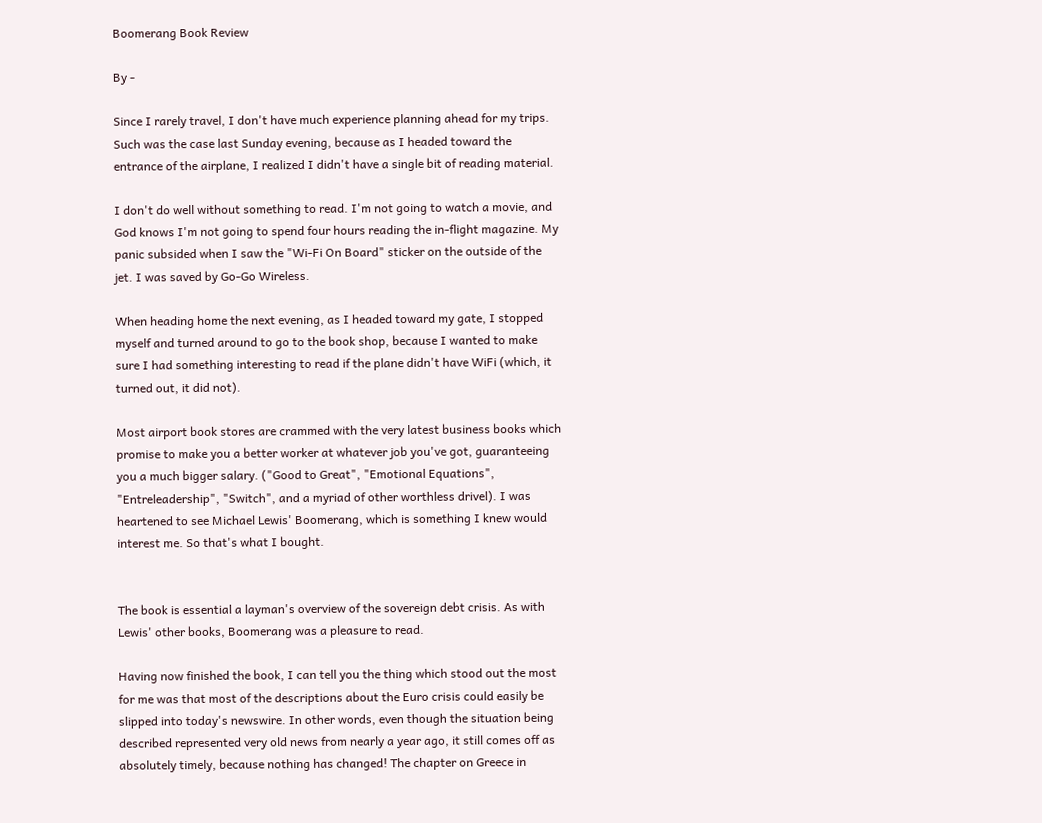Boomerang Book Review

By -

Since I rarely travel, I don't have much experience planning ahead for my trips. Such was the case last Sunday evening, because as I headed toward the entrance of the airplane, I realized I didn't have a single bit of reading material.

I don't do well without something to read. I'm not going to watch a movie, and God knows I'm not going to spend four hours reading the in-flight magazine. My panic subsided when I saw the "Wi-Fi On Board" sticker on the outside of the jet. I was saved by Go-Go Wireless.

When heading home the next evening, as I headed toward my gate, I stopped myself and turned around to go to the book shop, because I wanted to make sure I had something interesting to read if the plane didn't have WiFi (which, it turned out, it did not).

Most airport book stores are crammed with the very latest business books which promise to make you a better worker at whatever job you've got, guaranteeing you a much bigger salary. ("Good to Great", "Emotional Equations", "Entreleadership", "Switch", and a myriad of other worthless drivel). I was heartened to see Michael Lewis' Boomerang, which is something I knew would interest me. So that's what I bought.


The book is essential a layman's overview of the sovereign debt crisis. As with Lewis' other books, Boomerang was a pleasure to read.

Having now finished the book, I can tell you the thing which stood out the most for me was that most of the descriptions about the Euro crisis could easily be slipped into today's newswire. In other words, even though the situation being described represented very old news from nearly a year ago, it still comes off as absolutely timely, because nothing has changed! The chapter on Greece in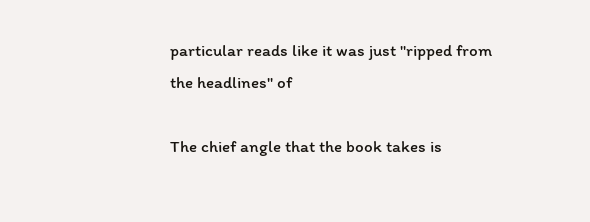particular reads like it was just "ripped from the headlines" of

The chief angle that the book takes is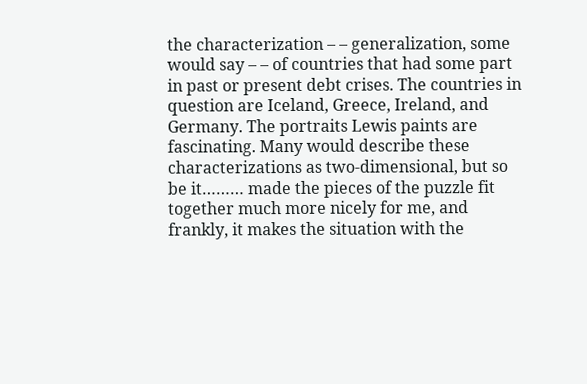the characterization – – generalization, some would say – – of countries that had some part in past or present debt crises. The countries in question are Iceland, Greece, Ireland, and Germany. The portraits Lewis paints are fascinating. Many would describe these characterizations as two-dimensional, but so be it……… made the pieces of the puzzle fit together much more nicely for me, and frankly, it makes the situation with the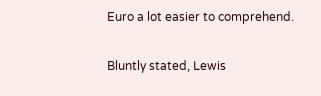Euro a lot easier to comprehend.

Bluntly stated, Lewis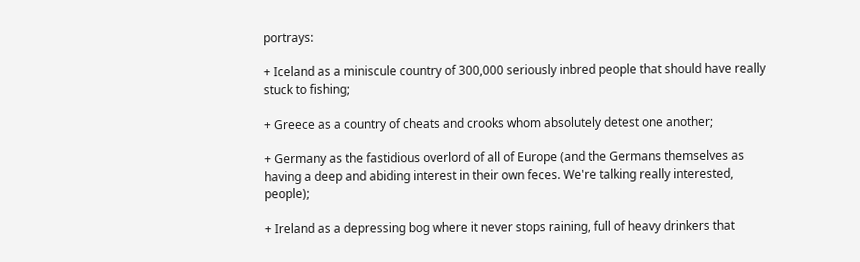portrays:

+ Iceland as a miniscule country of 300,000 seriously inbred people that should have really stuck to fishing;

+ Greece as a country of cheats and crooks whom absolutely detest one another;

+ Germany as the fastidious overlord of all of Europe (and the Germans themselves as having a deep and abiding interest in their own feces. We're talking really interested, people);

+ Ireland as a depressing bog where it never stops raining, full of heavy drinkers that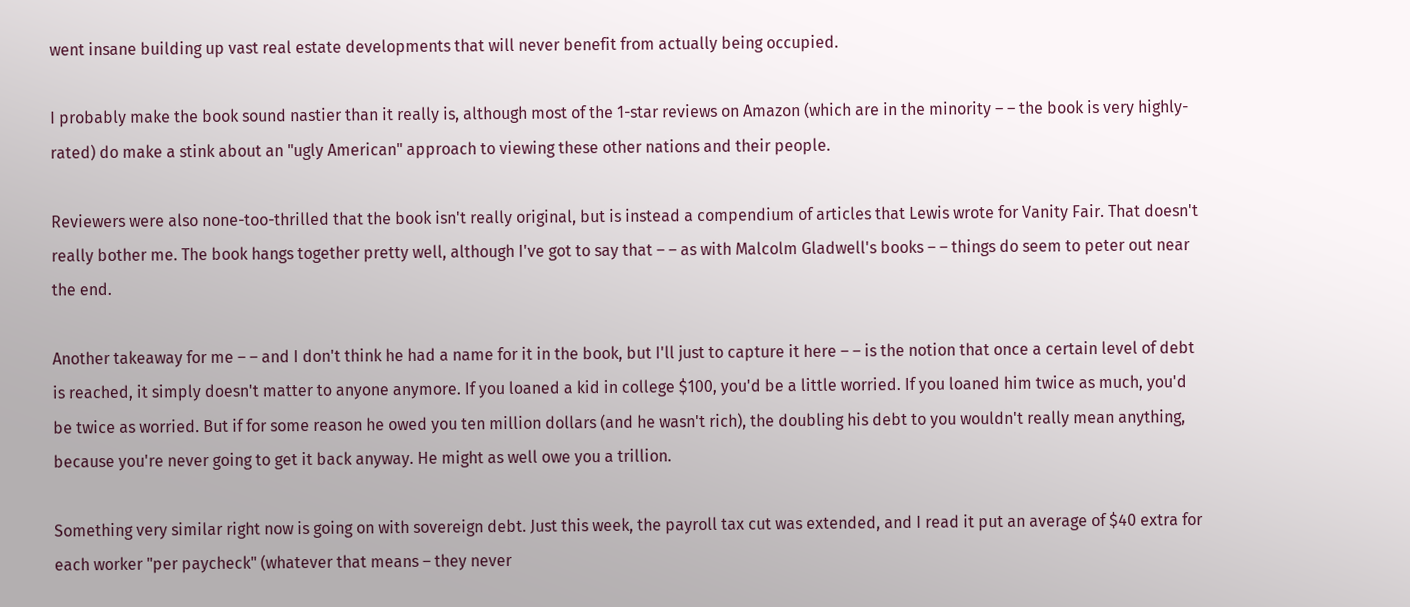went insane building up vast real estate developments that will never benefit from actually being occupied.

I probably make the book sound nastier than it really is, although most of the 1-star reviews on Amazon (which are in the minority – – the book is very highly-rated) do make a stink about an "ugly American" approach to viewing these other nations and their people.

Reviewers were also none-too-thrilled that the book isn't really original, but is instead a compendium of articles that Lewis wrote for Vanity Fair. That doesn't really bother me. The book hangs together pretty well, although I've got to say that – – as with Malcolm Gladwell's books – – things do seem to peter out near the end.

Another takeaway for me – – and I don't think he had a name for it in the book, but I'll just to capture it here – – is the notion that once a certain level of debt is reached, it simply doesn't matter to anyone anymore. If you loaned a kid in college $100, you'd be a little worried. If you loaned him twice as much, you'd be twice as worried. But if for some reason he owed you ten million dollars (and he wasn't rich), the doubling his debt to you wouldn't really mean anything, because you're never going to get it back anyway. He might as well owe you a trillion.

Something very similar right now is going on with sovereign debt. Just this week, the payroll tax cut was extended, and I read it put an average of $40 extra for each worker "per paycheck" (whatever that means – they never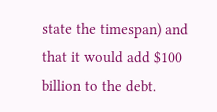state the timespan) and that it would add $100 billion to the debt.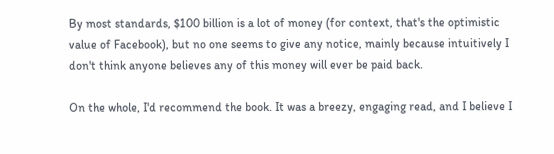By most standards, $100 billion is a lot of money (for context, that's the optimistic value of Facebook), but no one seems to give any notice, mainly because intuitively I don't think anyone believes any of this money will ever be paid back.

On the whole, I'd recommend the book. It was a breezy, engaging read, and I believe I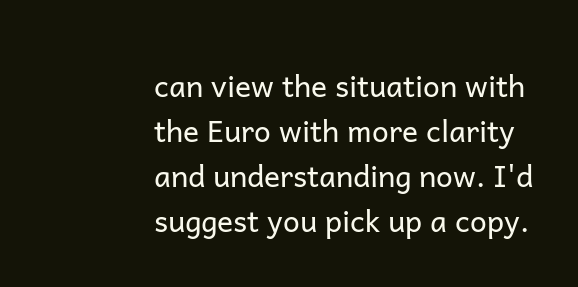can view the situation with the Euro with more clarity and understanding now. I'd suggest you pick up a copy.